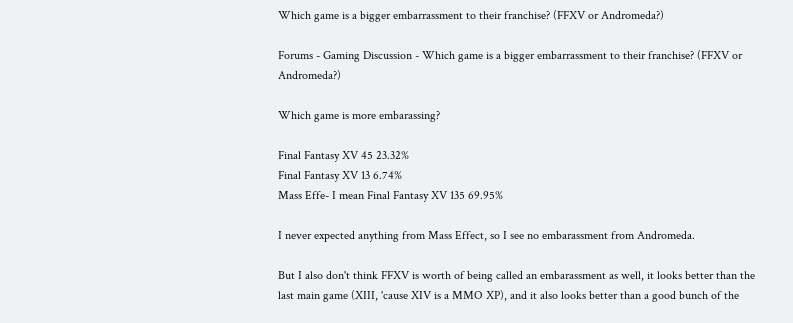Which game is a bigger embarrassment to their franchise? (FFXV or Andromeda?)

Forums - Gaming Discussion - Which game is a bigger embarrassment to their franchise? (FFXV or Andromeda?)

Which game is more embarassing?

Final Fantasy XV 45 23.32%
Final Fantasy XV 13 6.74%
Mass Effe- I mean Final Fantasy XV 135 69.95%

I never expected anything from Mass Effect, so I see no embarassment from Andromeda.

But I also don't think FFXV is worth of being called an embarassment as well, it looks better than the last main game (XIII, 'cause XIV is a MMO XP), and it also looks better than a good bunch of the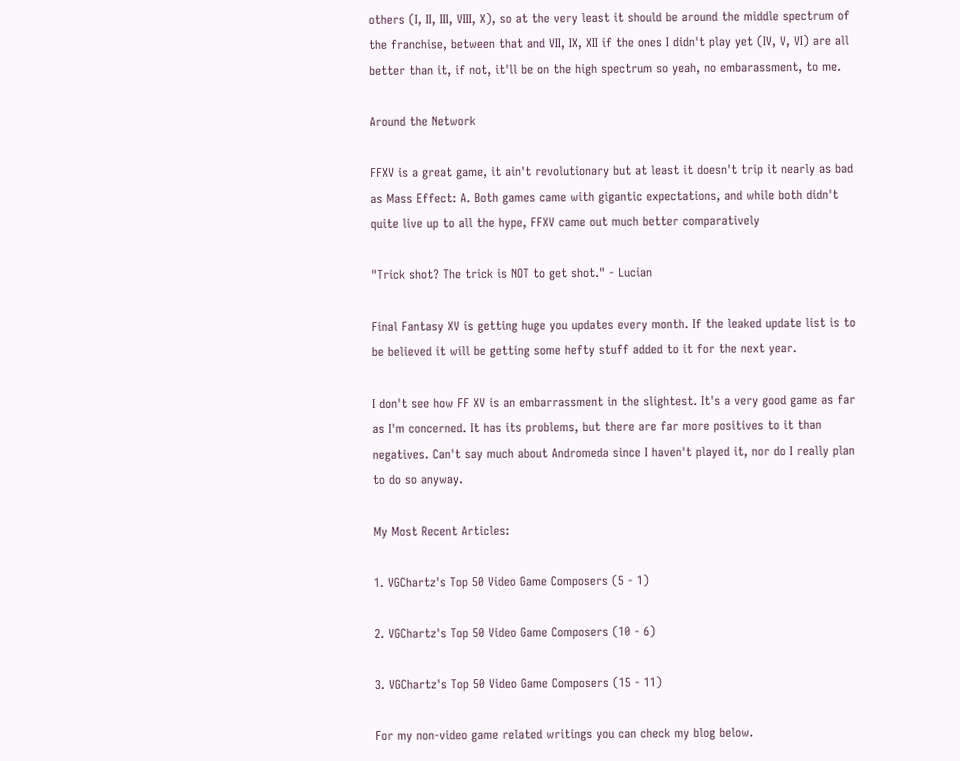others (I, II, III, VIII, X), so at the very least it should be around the middle spectrum of the franchise, between that and VII, IX, XII if the ones I didn't play yet (IV, V, VI) are all better than it, if not, it'll be on the high spectrum so yeah, no embarassment, to me.

Around the Network

FFXV is a great game, it ain't revolutionary but at least it doesn't trip it nearly as bad as Mass Effect: A. Both games came with gigantic expectations, and while both didn't quite live up to all the hype, FFXV came out much better comparatively

"Trick shot? The trick is NOT to get shot." - Lucian

Final Fantasy XV is getting huge you updates every month. If the leaked update list is to be believed it will be getting some hefty stuff added to it for the next year.

I don't see how FF XV is an embarrassment in the slightest. It's a very good game as far as I'm concerned. It has its problems, but there are far more positives to it than negatives. Can't say much about Andromeda since I haven't played it, nor do I really plan to do so anyway.

My Most Recent Articles:

1. VGChartz's Top 50 Video Game Composers (5 - 1)

2. VGChartz's Top 50 Video Game Composers (10 - 6)

3. VGChartz's Top 50 Video Game Composers (15 - 11)

For my non-video game related writings you can check my blog below.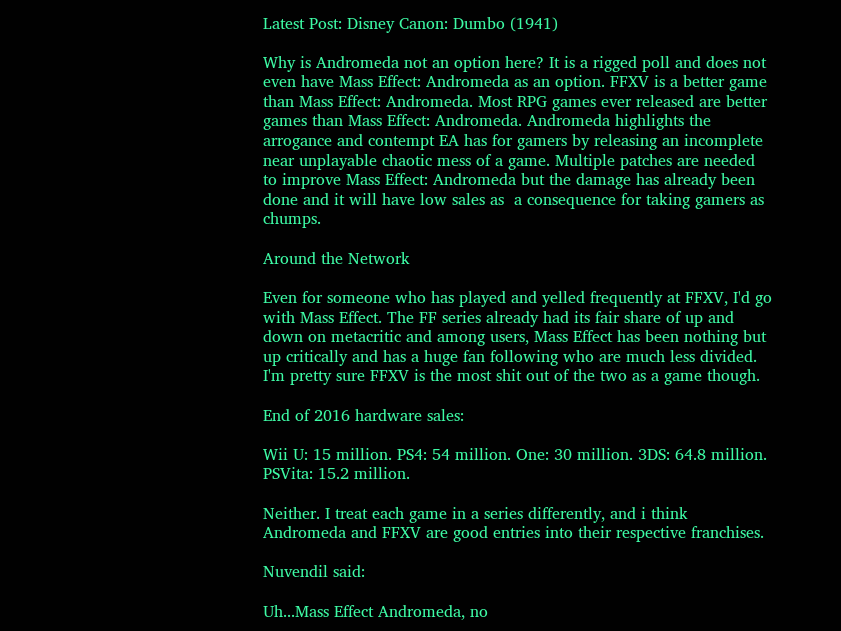Latest Post: Disney Canon: Dumbo (1941)

Why is Andromeda not an option here? It is a rigged poll and does not even have Mass Effect: Andromeda as an option. FFXV is a better game than Mass Effect: Andromeda. Most RPG games ever released are better games than Mass Effect: Andromeda. Andromeda highlights the arrogance and contempt EA has for gamers by releasing an incomplete near unplayable chaotic mess of a game. Multiple patches are needed to improve Mass Effect: Andromeda but the damage has already been  done and it will have low sales as  a consequence for taking gamers as chumps.

Around the Network

Even for someone who has played and yelled frequently at FFXV, I'd go with Mass Effect. The FF series already had its fair share of up and down on metacritic and among users, Mass Effect has been nothing but up critically and has a huge fan following who are much less divided.
I'm pretty sure FFXV is the most shit out of the two as a game though.

End of 2016 hardware sales:

Wii U: 15 million. PS4: 54 million. One: 30 million. 3DS: 64.8 million. PSVita: 15.2 million.

Neither. I treat each game in a series differently, and i think Andromeda and FFXV are good entries into their respective franchises.

Nuvendil said:

Uh...Mass Effect Andromeda, no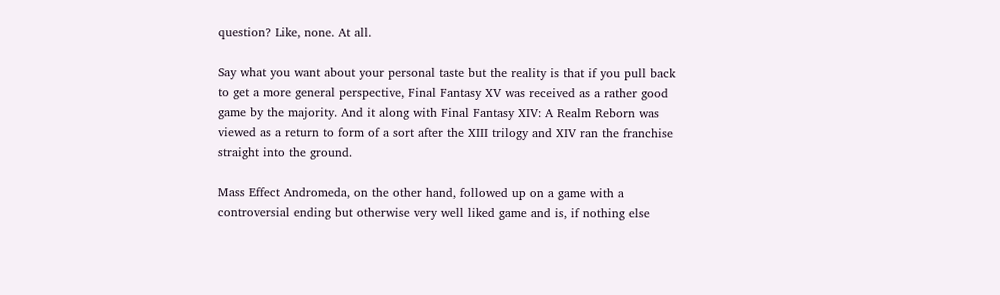question? Like, none. At all.

Say what you want about your personal taste but the reality is that if you pull back to get a more general perspective, Final Fantasy XV was received as a rather good game by the majority. And it along with Final Fantasy XIV: A Realm Reborn was viewed as a return to form of a sort after the XIII trilogy and XIV ran the franchise straight into the ground.

Mass Effect Andromeda, on the other hand, followed up on a game with a controversial ending but otherwise very well liked game and is, if nothing else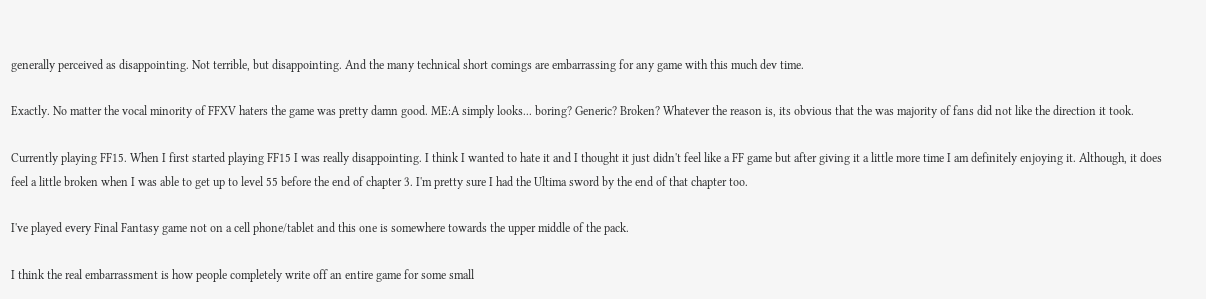generally perceived as disappointing. Not terrible, but disappointing. And the many technical short comings are embarrassing for any game with this much dev time.

Exactly. No matter the vocal minority of FFXV haters the game was pretty damn good. ME:A simply looks... boring? Generic? Broken? Whatever the reason is, its obvious that the was majority of fans did not like the direction it took.

Currently playing FF15. When I first started playing FF15 I was really disappointing. I think I wanted to hate it and I thought it just didn't feel like a FF game but after giving it a little more time I am definitely enjoying it. Although, it does feel a little broken when I was able to get up to level 55 before the end of chapter 3. I'm pretty sure I had the Ultima sword by the end of that chapter too.

I've played every Final Fantasy game not on a cell phone/tablet and this one is somewhere towards the upper middle of the pack.

I think the real embarrassment is how people completely write off an entire game for some small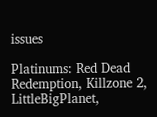issues

Platinums: Red Dead Redemption, Killzone 2, LittleBigPlanet,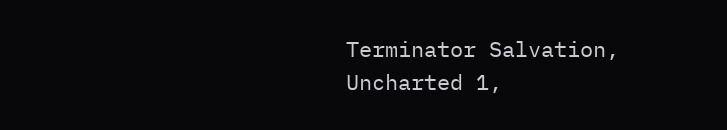Terminator Salvation, Uncharted 1,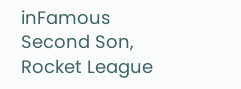inFamous Second Son, Rocket League